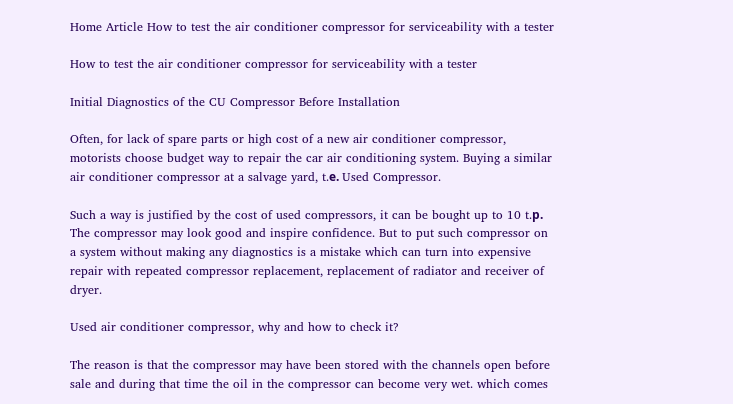Home Article How to test the air conditioner compressor for serviceability with a tester

How to test the air conditioner compressor for serviceability with a tester

Initial Diagnostics of the CU Compressor Before Installation

Often, for lack of spare parts or high cost of a new air conditioner compressor, motorists choose budget way to repair the car air conditioning system. Buying a similar air conditioner compressor at a salvage yard, t.е. Used Compressor.

Such a way is justified by the cost of used compressors, it can be bought up to 10 t.р. The compressor may look good and inspire confidence. But to put such compressor on a system without making any diagnostics is a mistake which can turn into expensive repair with repeated compressor replacement, replacement of radiator and receiver of dryer.

Used air conditioner compressor, why and how to check it?

The reason is that the compressor may have been stored with the channels open before sale and during that time the oil in the compressor can become very wet. which comes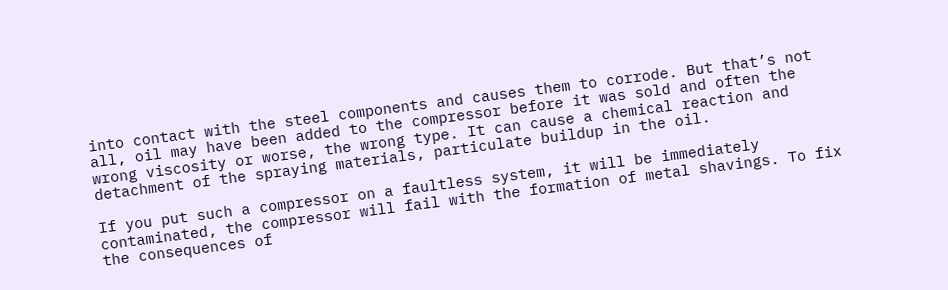into contact with the steel components and causes them to corrode. But that’s not all, oil may have been added to the compressor before it was sold and often the wrong viscosity or worse, the wrong type. It can cause a chemical reaction and detachment of the spraying materials, particulate buildup in the oil.

If you put such a compressor on a faultless system, it will be immediately contaminated, the compressor will fail with the formation of metal shavings. To fix the consequences of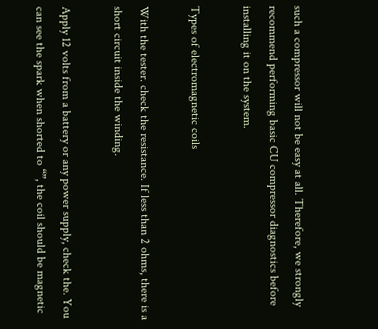such a compressor will not be easy at all. Therefore, we strongly recommend performing basic CU compressor diagnostics before installing it on the system.

Types of electromagnetic coils

With the tester. check the resistance. If less than 2 ohms, there is a short circuit inside the winding.

Apply 12 volts from a battery or any power supply, check the. You can see the spark when shorted to “”, the coil should be magnetic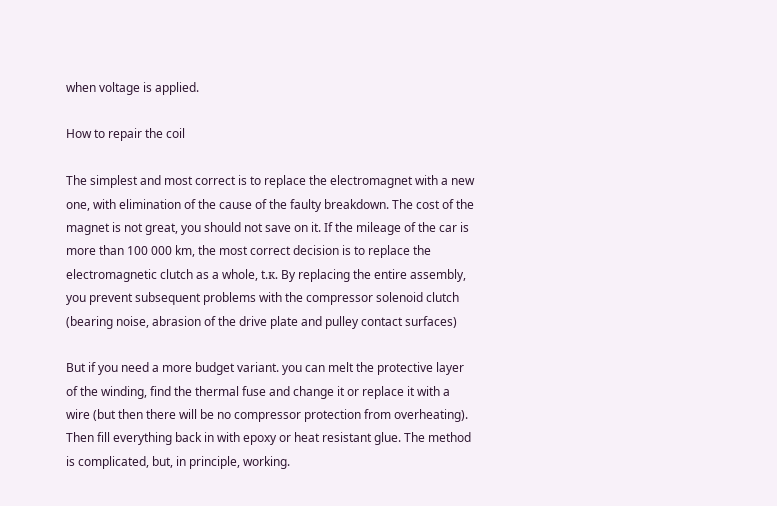when voltage is applied.

How to repair the coil

The simplest and most correct is to replace the electromagnet with a new one, with elimination of the cause of the faulty breakdown. The cost of the magnet is not great, you should not save on it. If the mileage of the car is more than 100 000 km, the most correct decision is to replace the electromagnetic clutch as a whole, t.к. By replacing the entire assembly, you prevent subsequent problems with the compressor solenoid clutch (bearing noise, abrasion of the drive plate and pulley contact surfaces)

But if you need a more budget variant. you can melt the protective layer of the winding, find the thermal fuse and change it or replace it with a wire (but then there will be no compressor protection from overheating). Then fill everything back in with epoxy or heat resistant glue. The method is complicated, but, in principle, working.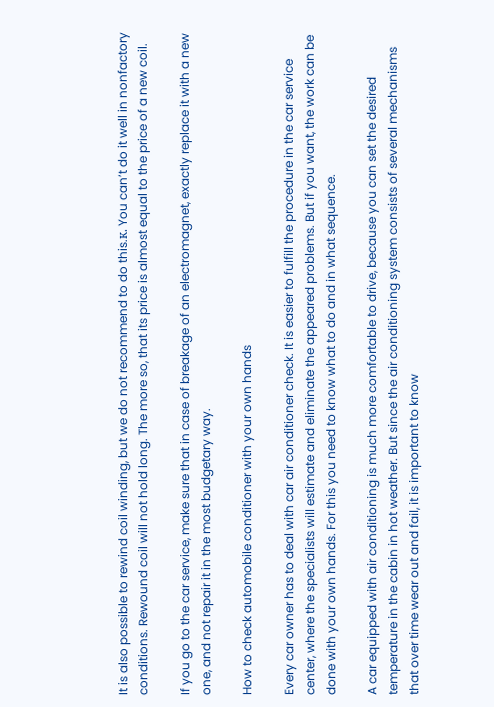It is also possible to rewind coil winding, but we do not recommend to do this.к. You can’t do it well in nonfactory conditions. Rewound coil will not hold long. The more so, that its price is almost equal to the price of a new coil.

If you go to the car service, make sure that in case of breakage of an electromagnet, exactly replace it with a new one, and not repair it in the most budgetary way.

How to check automobile conditioner with your own hands

Every car owner has to deal with car air conditioner check. It is easier to fulfill the procedure in the car service center, where the specialists will estimate and eliminate the appeared problems. But if you want, the work can be done with your own hands. For this you need to know what to do and in what sequence.

A car equipped with air conditioning is much more comfortable to drive, because you can set the desired temperature in the cabin in hot weather. But since the air conditioning system consists of several mechanisms that over time wear out and fail, it is important to know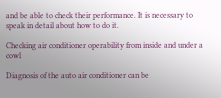and be able to check their performance. It is necessary to speak in detail about how to do it.

Checking air conditioner operability from inside and under a cowl

Diagnosis of the auto air conditioner can be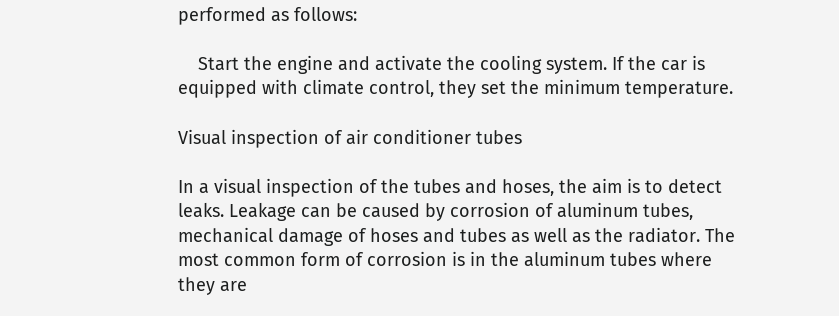performed as follows:

    Start the engine and activate the cooling system. If the car is equipped with climate control, they set the minimum temperature.

Visual inspection of air conditioner tubes

In a visual inspection of the tubes and hoses, the aim is to detect leaks. Leakage can be caused by corrosion of aluminum tubes, mechanical damage of hoses and tubes as well as the radiator. The most common form of corrosion is in the aluminum tubes where they are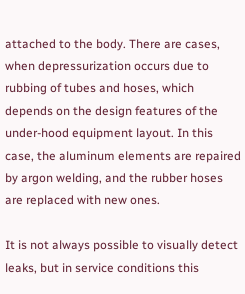attached to the body. There are cases, when depressurization occurs due to rubbing of tubes and hoses, which depends on the design features of the under-hood equipment layout. In this case, the aluminum elements are repaired by argon welding, and the rubber hoses are replaced with new ones.

It is not always possible to visually detect leaks, but in service conditions this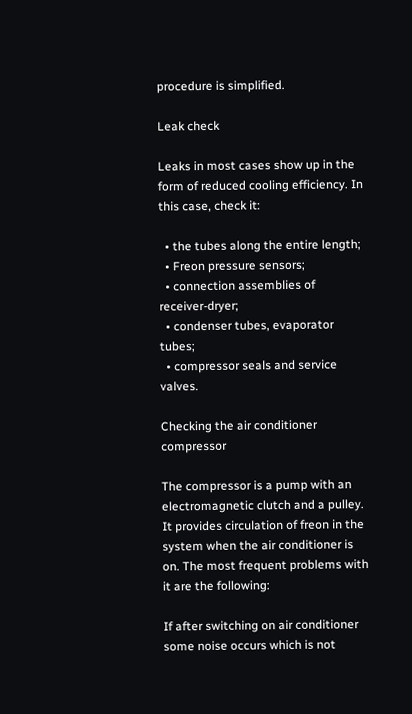procedure is simplified.

Leak check

Leaks in most cases show up in the form of reduced cooling efficiency. In this case, check it:

  • the tubes along the entire length;
  • Freon pressure sensors;
  • connection assemblies of receiver-dryer;
  • condenser tubes, evaporator tubes;
  • compressor seals and service valves.

Checking the air conditioner compressor

The compressor is a pump with an electromagnetic clutch and a pulley. It provides circulation of freon in the system when the air conditioner is on. The most frequent problems with it are the following:

If after switching on air conditioner some noise occurs which is not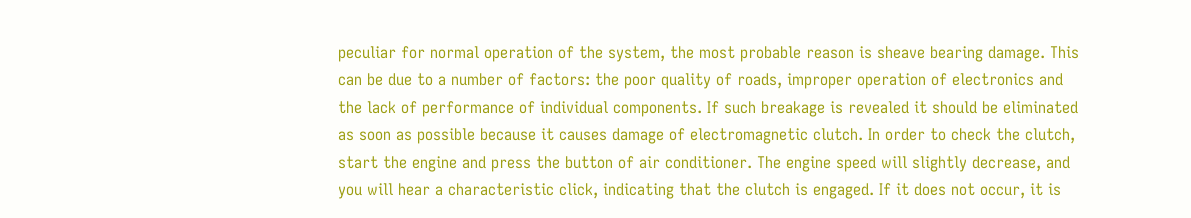peculiar for normal operation of the system, the most probable reason is sheave bearing damage. This can be due to a number of factors: the poor quality of roads, improper operation of electronics and the lack of performance of individual components. If such breakage is revealed it should be eliminated as soon as possible because it causes damage of electromagnetic clutch. In order to check the clutch, start the engine and press the button of air conditioner. The engine speed will slightly decrease, and you will hear a characteristic click, indicating that the clutch is engaged. If it does not occur, it is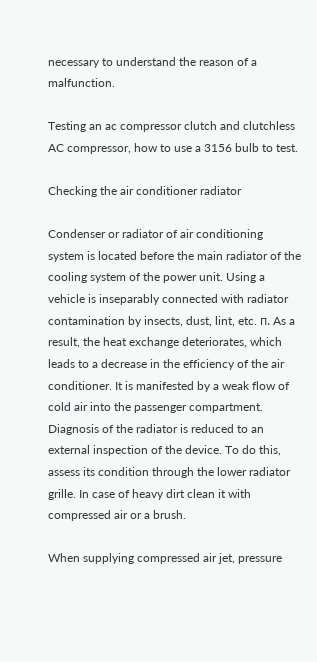necessary to understand the reason of a malfunction.

Testing an ac compressor clutch and clutchless AC compressor, how to use a 3156 bulb to test.

Checking the air conditioner radiator

Condenser or radiator of air conditioning system is located before the main radiator of the cooling system of the power unit. Using a vehicle is inseparably connected with radiator contamination by insects, dust, lint, etc. п. As a result, the heat exchange deteriorates, which leads to a decrease in the efficiency of the air conditioner. It is manifested by a weak flow of cold air into the passenger compartment. Diagnosis of the radiator is reduced to an external inspection of the device. To do this, assess its condition through the lower radiator grille. In case of heavy dirt clean it with compressed air or a brush.

When supplying compressed air jet, pressure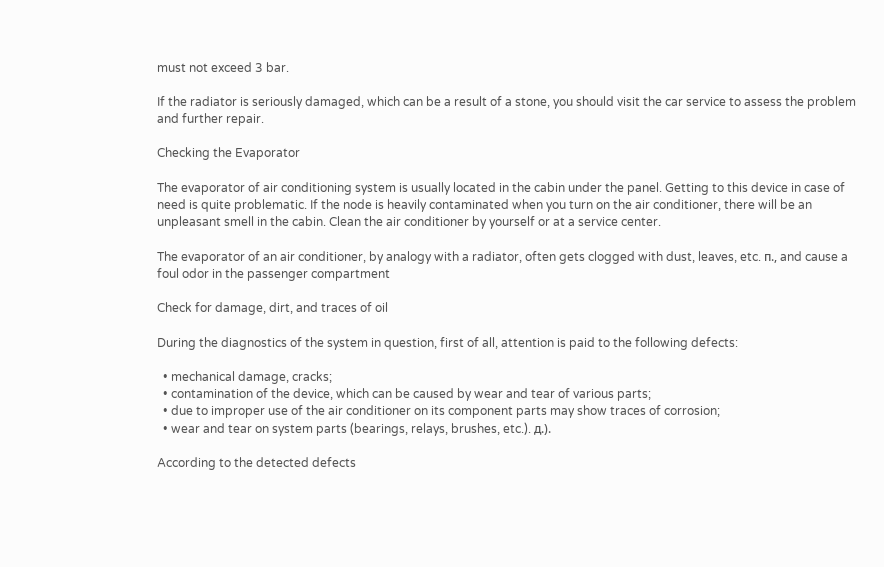must not exceed 3 bar.

If the radiator is seriously damaged, which can be a result of a stone, you should visit the car service to assess the problem and further repair.

Checking the Evaporator

The evaporator of air conditioning system is usually located in the cabin under the panel. Getting to this device in case of need is quite problematic. If the node is heavily contaminated when you turn on the air conditioner, there will be an unpleasant smell in the cabin. Clean the air conditioner by yourself or at a service center.

The evaporator of an air conditioner, by analogy with a radiator, often gets clogged with dust, leaves, etc. п., and cause a foul odor in the passenger compartment

Check for damage, dirt, and traces of oil

During the diagnostics of the system in question, first of all, attention is paid to the following defects:

  • mechanical damage, cracks;
  • contamination of the device, which can be caused by wear and tear of various parts;
  • due to improper use of the air conditioner on its component parts may show traces of corrosion;
  • wear and tear on system parts (bearings, relays, brushes, etc.). д.).

According to the detected defects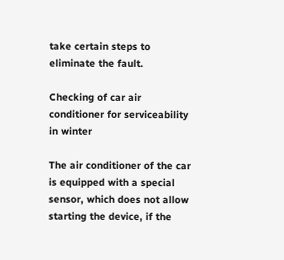take certain steps to eliminate the fault.

Checking of car air conditioner for serviceability in winter

The air conditioner of the car is equipped with a special sensor, which does not allow starting the device, if the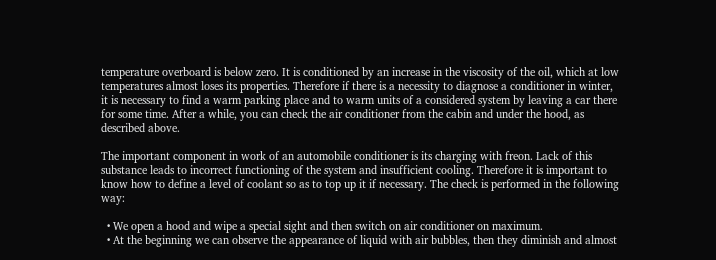temperature overboard is below zero. It is conditioned by an increase in the viscosity of the oil, which at low temperatures almost loses its properties. Therefore if there is a necessity to diagnose a conditioner in winter, it is necessary to find a warm parking place and to warm units of a considered system by leaving a car there for some time. After a while, you can check the air conditioner from the cabin and under the hood, as described above.

The important component in work of an automobile conditioner is its charging with freon. Lack of this substance leads to incorrect functioning of the system and insufficient cooling. Therefore it is important to know how to define a level of coolant so as to top up it if necessary. The check is performed in the following way:

  • We open a hood and wipe a special sight and then switch on air conditioner on maximum.
  • At the beginning we can observe the appearance of liquid with air bubbles, then they diminish and almost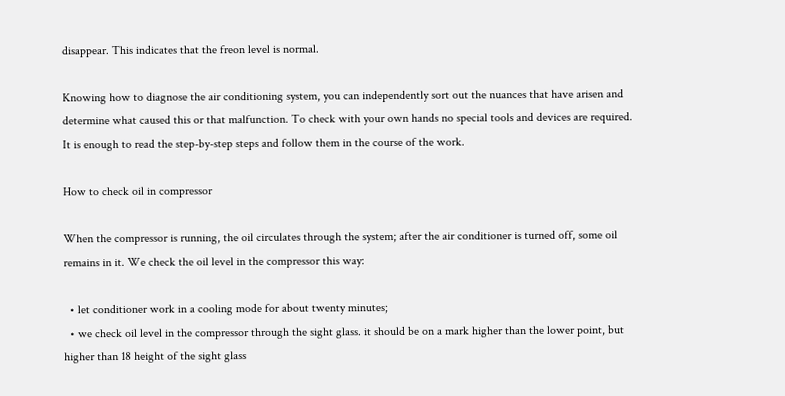disappear. This indicates that the freon level is normal.

Knowing how to diagnose the air conditioning system, you can independently sort out the nuances that have arisen and determine what caused this or that malfunction. To check with your own hands no special tools and devices are required. It is enough to read the step-by-step steps and follow them in the course of the work.

How to check oil in compressor

When the compressor is running, the oil circulates through the system; after the air conditioner is turned off, some oil remains in it. We check the oil level in the compressor this way:

  • let conditioner work in a cooling mode for about twenty minutes;
  • we check oil level in the compressor through the sight glass. it should be on a mark higher than the lower point, but higher than 18 height of the sight glass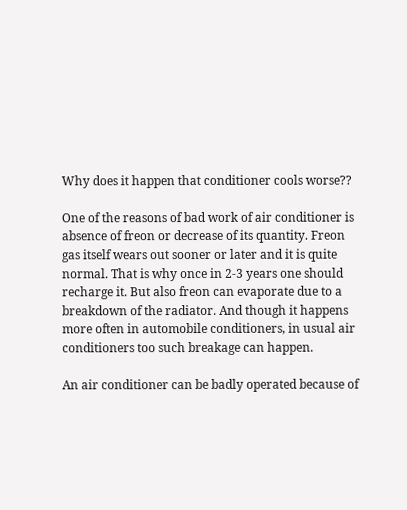Why does it happen that conditioner cools worse??

One of the reasons of bad work of air conditioner is absence of freon or decrease of its quantity. Freon gas itself wears out sooner or later and it is quite normal. That is why once in 2-3 years one should recharge it. But also freon can evaporate due to a breakdown of the radiator. And though it happens more often in automobile conditioners, in usual air conditioners too such breakage can happen.

An air conditioner can be badly operated because of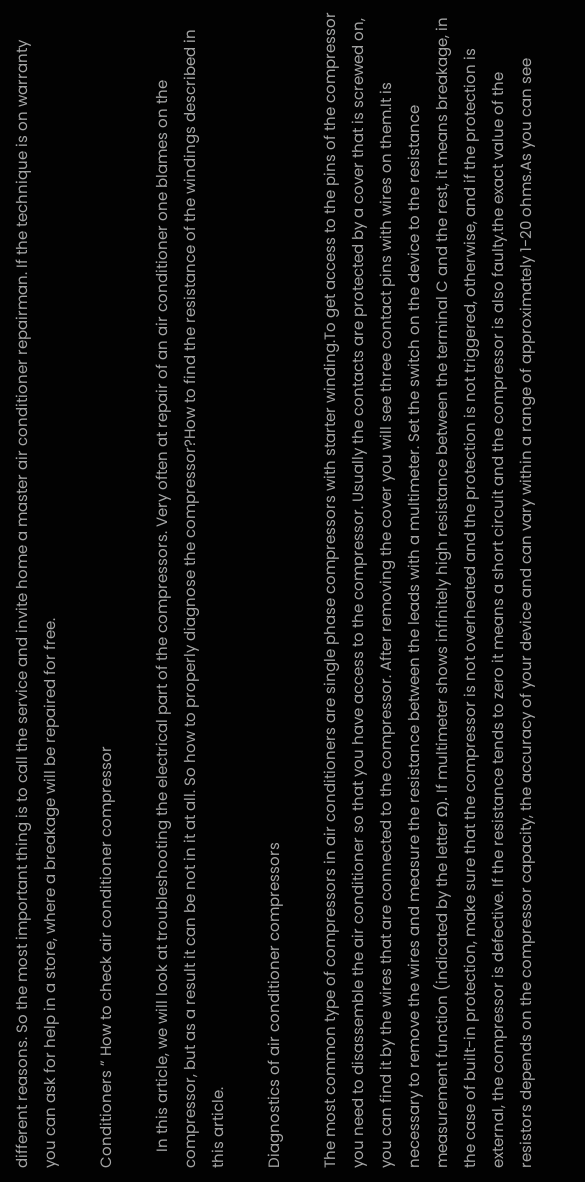different reasons. So the most important thing is to call the service and invite home a master air conditioner repairman. If the technique is on warranty you can ask for help in a store, where a breakage will be repaired for free.

Conditioners ” How to check air conditioner compressor

    In this article, we will look at troubleshooting the electrical part of the compressors. Very often at repair of an air conditioner one blames on the compressor, but as a result it can be not in it at all. So how to properly diagnose the compressor?How to find the resistance of the windings described in this article.

Diagnostics of air conditioner compressors

The most common type of compressors in air conditioners are single phase compressors with starter winding.To get access to the pins of the compressor you need to disassemble the air conditioner so that you have access to the compressor. Usually the contacts are protected by a cover that is screwed on, you can find it by the wires that are connected to the compressor. After removing the cover you will see three contact pins with wires on them.It is necessary to remove the wires and measure the resistance between the leads with a multimeter. Set the switch on the device to the resistance measurement function (indicated by the letter Ω). If multimeter shows infinitely high resistance between the terminal C and the rest, it means breakage, in the case of built-in protection, make sure that the compressor is not overheated and the protection is not triggered, otherwise, and if the protection is external, the compressor is defective. If the resistance tends to zero it means a short circuit and the compressor is also faulty.the exact value of the resistors depends on the compressor capacity, the accuracy of your device and can vary within a range of approximately 1-20 ohms.As you can see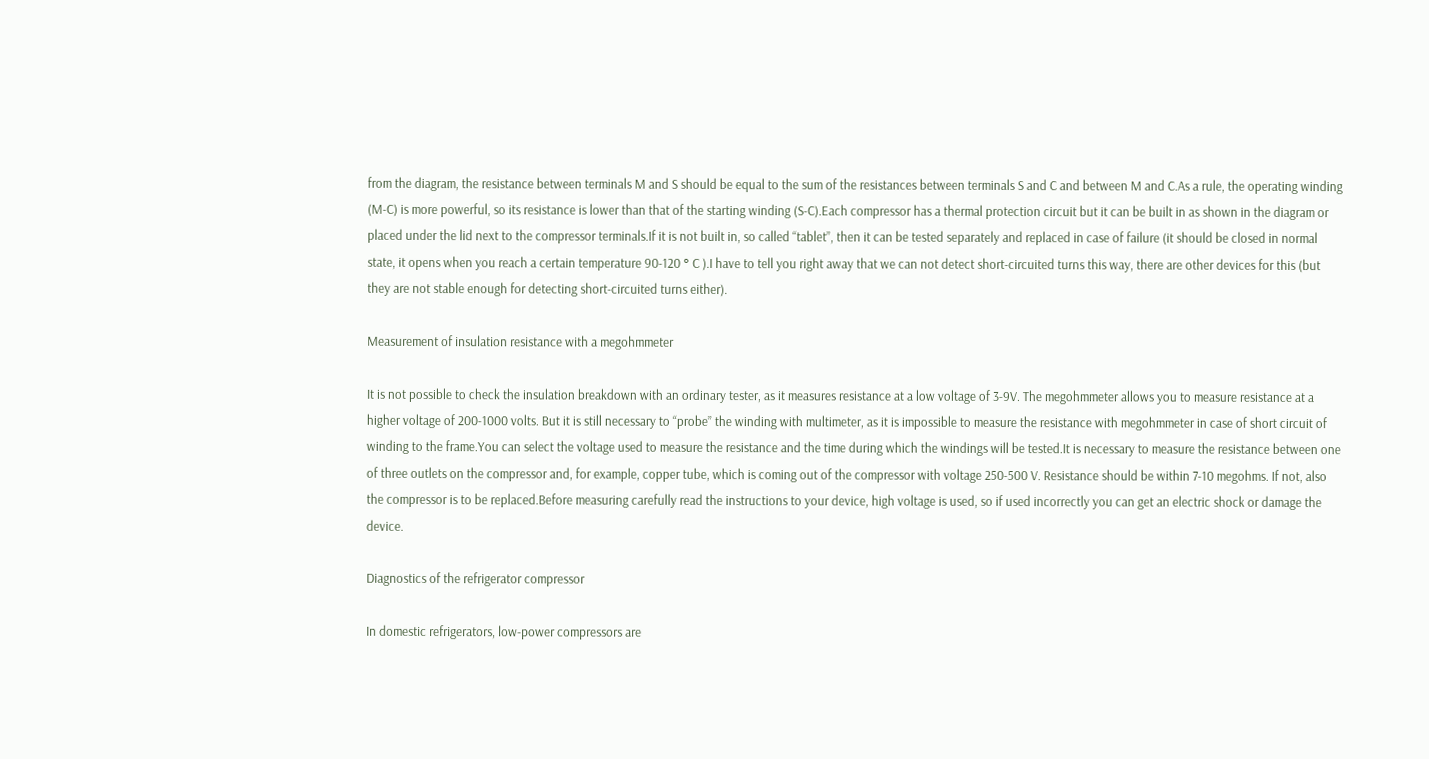from the diagram, the resistance between terminals M and S should be equal to the sum of the resistances between terminals S and C and between M and C.As a rule, the operating winding (M-C) is more powerful, so its resistance is lower than that of the starting winding (S-C).Each compressor has a thermal protection circuit but it can be built in as shown in the diagram or placed under the lid next to the compressor terminals.If it is not built in, so called “tablet”, then it can be tested separately and replaced in case of failure (it should be closed in normal state, it opens when you reach a certain temperature 90-120 ° C ).I have to tell you right away that we can not detect short-circuited turns this way, there are other devices for this (but they are not stable enough for detecting short-circuited turns either).

Measurement of insulation resistance with a megohmmeter

It is not possible to check the insulation breakdown with an ordinary tester, as it measures resistance at a low voltage of 3-9V. The megohmmeter allows you to measure resistance at a higher voltage of 200-1000 volts. But it is still necessary to “probe” the winding with multimeter, as it is impossible to measure the resistance with megohmmeter in case of short circuit of winding to the frame.You can select the voltage used to measure the resistance and the time during which the windings will be tested.It is necessary to measure the resistance between one of three outlets on the compressor and, for example, copper tube, which is coming out of the compressor with voltage 250-500 V. Resistance should be within 7-10 megohms. If not, also the compressor is to be replaced.Before measuring carefully read the instructions to your device, high voltage is used, so if used incorrectly you can get an electric shock or damage the device.

Diagnostics of the refrigerator compressor

In domestic refrigerators, low-power compressors are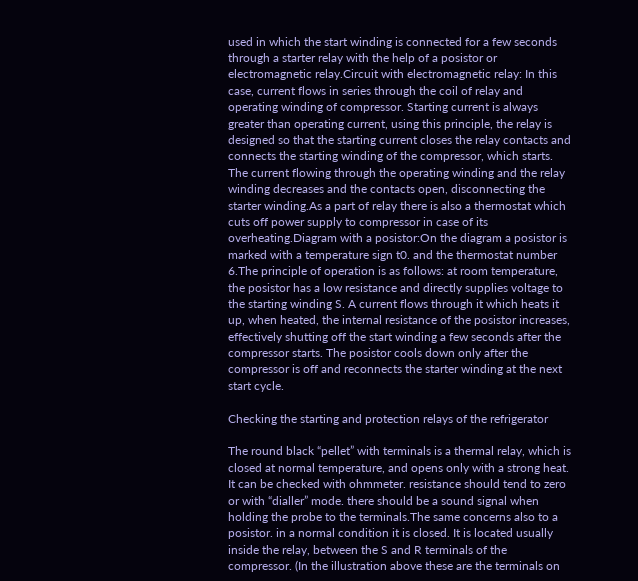used in which the start winding is connected for a few seconds through a starter relay with the help of a posistor or electromagnetic relay.Circuit with electromagnetic relay: In this case, current flows in series through the coil of relay and operating winding of compressor. Starting current is always greater than operating current, using this principle, the relay is designed so that the starting current closes the relay contacts and connects the starting winding of the compressor, which starts. The current flowing through the operating winding and the relay winding decreases and the contacts open, disconnecting the starter winding.As a part of relay there is also a thermostat which cuts off power supply to compressor in case of its overheating.Diagram with a posistor:On the diagram a posistor is marked with a temperature sign t0. and the thermostat number 6.The principle of operation is as follows: at room temperature, the posistor has a low resistance and directly supplies voltage to the starting winding S. A current flows through it which heats it up, when heated, the internal resistance of the posistor increases, effectively shutting off the start winding a few seconds after the compressor starts. The posistor cools down only after the compressor is off and reconnects the starter winding at the next start cycle.

Checking the starting and protection relays of the refrigerator

The round black “pellet” with terminals is a thermal relay, which is closed at normal temperature, and opens only with a strong heat. It can be checked with ohmmeter. resistance should tend to zero or with “dialler” mode. there should be a sound signal when holding the probe to the terminals.The same concerns also to a posistor. in a normal condition it is closed. It is located usually inside the relay, between the S and R terminals of the compressor. (In the illustration above these are the terminals on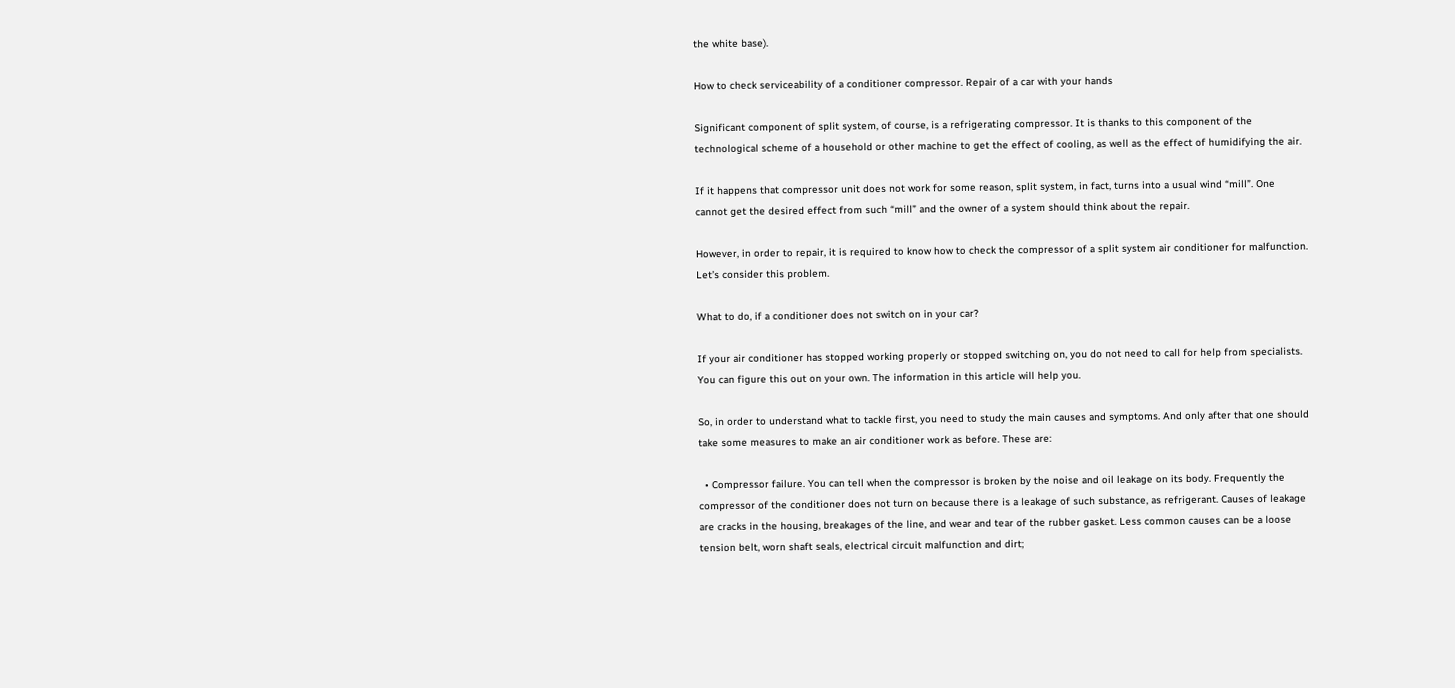the white base).

How to check serviceability of a conditioner compressor. Repair of a car with your hands

Significant component of split system, of course, is a refrigerating compressor. It is thanks to this component of the technological scheme of a household or other machine to get the effect of cooling, as well as the effect of humidifying the air.

If it happens that compressor unit does not work for some reason, split system, in fact, turns into a usual wind “mill”. One cannot get the desired effect from such “mill” and the owner of a system should think about the repair.

However, in order to repair, it is required to know how to check the compressor of a split system air conditioner for malfunction. Let’s consider this problem.

What to do, if a conditioner does not switch on in your car?

If your air conditioner has stopped working properly or stopped switching on, you do not need to call for help from specialists. You can figure this out on your own. The information in this article will help you.

So, in order to understand what to tackle first, you need to study the main causes and symptoms. And only after that one should take some measures to make an air conditioner work as before. These are:

  • Compressor failure. You can tell when the compressor is broken by the noise and oil leakage on its body. Frequently the compressor of the conditioner does not turn on because there is a leakage of such substance, as refrigerant. Causes of leakage are cracks in the housing, breakages of the line, and wear and tear of the rubber gasket. Less common causes can be a loose tension belt, worn shaft seals, electrical circuit malfunction and dirt;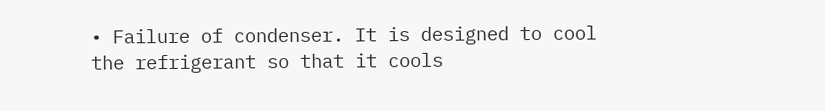• Failure of condenser. It is designed to cool the refrigerant so that it cools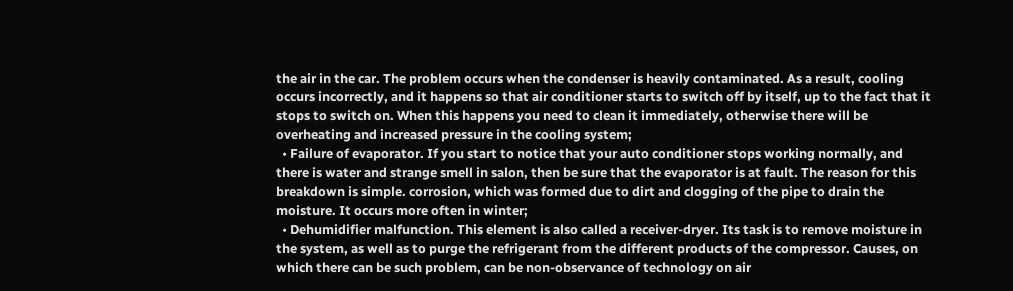the air in the car. The problem occurs when the condenser is heavily contaminated. As a result, cooling occurs incorrectly, and it happens so that air conditioner starts to switch off by itself, up to the fact that it stops to switch on. When this happens you need to clean it immediately, otherwise there will be overheating and increased pressure in the cooling system;
  • Failure of evaporator. If you start to notice that your auto conditioner stops working normally, and there is water and strange smell in salon, then be sure that the evaporator is at fault. The reason for this breakdown is simple. corrosion, which was formed due to dirt and clogging of the pipe to drain the moisture. It occurs more often in winter;
  • Dehumidifier malfunction. This element is also called a receiver-dryer. Its task is to remove moisture in the system, as well as to purge the refrigerant from the different products of the compressor. Causes, on which there can be such problem, can be non-observance of technology on air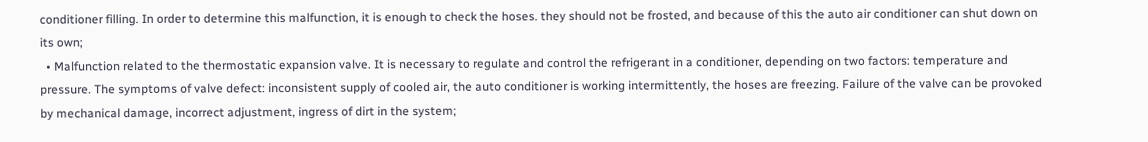conditioner filling. In order to determine this malfunction, it is enough to check the hoses. they should not be frosted, and because of this the auto air conditioner can shut down on its own;
  • Malfunction related to the thermostatic expansion valve. It is necessary to regulate and control the refrigerant in a conditioner, depending on two factors: temperature and pressure. The symptoms of valve defect: inconsistent supply of cooled air, the auto conditioner is working intermittently, the hoses are freezing. Failure of the valve can be provoked by mechanical damage, incorrect adjustment, ingress of dirt in the system;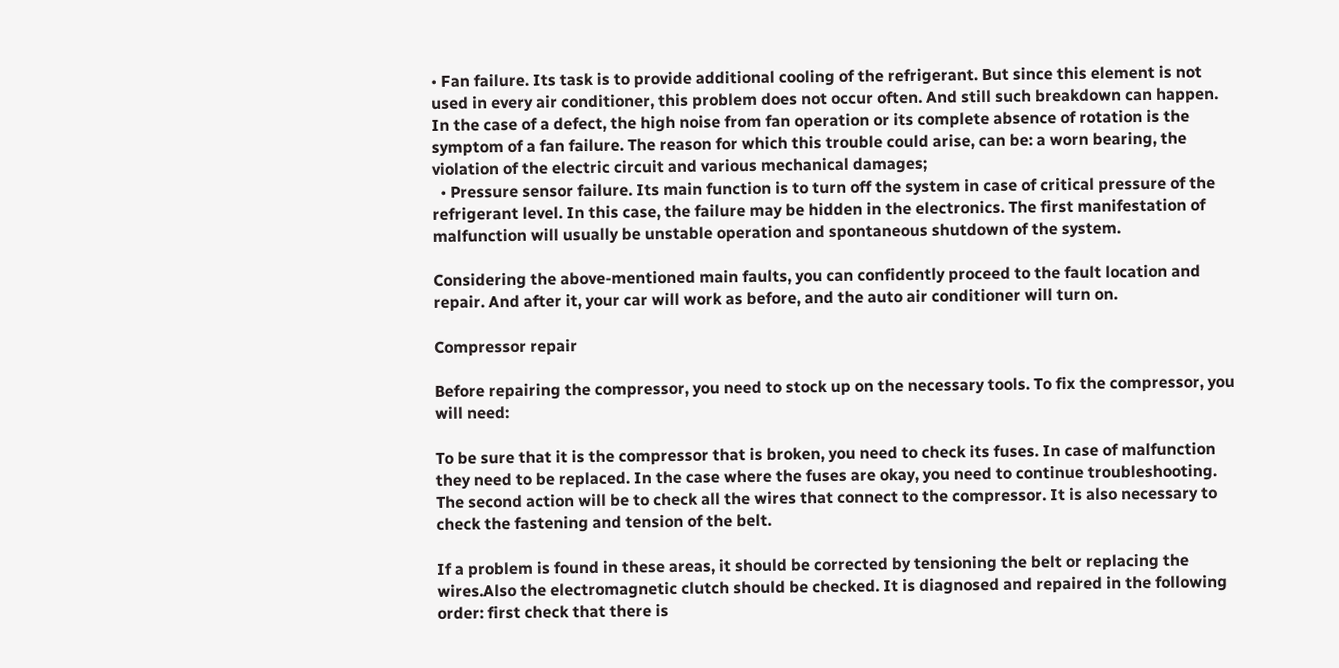• Fan failure. Its task is to provide additional cooling of the refrigerant. But since this element is not used in every air conditioner, this problem does not occur often. And still such breakdown can happen. In the case of a defect, the high noise from fan operation or its complete absence of rotation is the symptom of a fan failure. The reason for which this trouble could arise, can be: a worn bearing, the violation of the electric circuit and various mechanical damages;
  • Pressure sensor failure. Its main function is to turn off the system in case of critical pressure of the refrigerant level. In this case, the failure may be hidden in the electronics. The first manifestation of malfunction will usually be unstable operation and spontaneous shutdown of the system.

Considering the above-mentioned main faults, you can confidently proceed to the fault location and repair. And after it, your car will work as before, and the auto air conditioner will turn on.

Compressor repair

Before repairing the compressor, you need to stock up on the necessary tools. To fix the compressor, you will need:

To be sure that it is the compressor that is broken, you need to check its fuses. In case of malfunction they need to be replaced. In the case where the fuses are okay, you need to continue troubleshooting. The second action will be to check all the wires that connect to the compressor. It is also necessary to check the fastening and tension of the belt.

If a problem is found in these areas, it should be corrected by tensioning the belt or replacing the wires.Also the electromagnetic clutch should be checked. It is diagnosed and repaired in the following order: first check that there is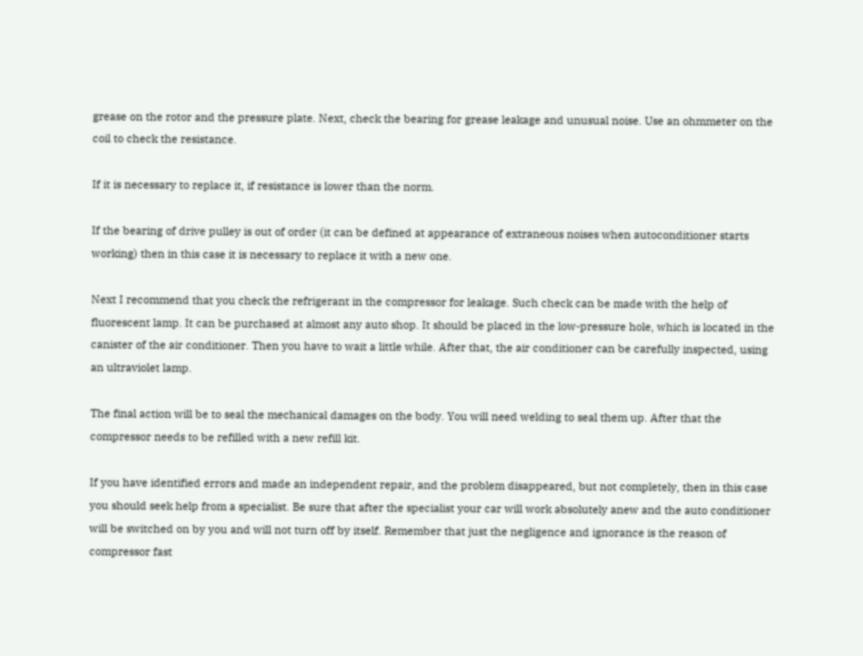grease on the rotor and the pressure plate. Next, check the bearing for grease leakage and unusual noise. Use an ohmmeter on the coil to check the resistance.

If it is necessary to replace it, if resistance is lower than the norm.

If the bearing of drive pulley is out of order (it can be defined at appearance of extraneous noises when autoconditioner starts working) then in this case it is necessary to replace it with a new one.

Next I recommend that you check the refrigerant in the compressor for leakage. Such check can be made with the help of fluorescent lamp. It can be purchased at almost any auto shop. It should be placed in the low-pressure hole, which is located in the canister of the air conditioner. Then you have to wait a little while. After that, the air conditioner can be carefully inspected, using an ultraviolet lamp.

The final action will be to seal the mechanical damages on the body. You will need welding to seal them up. After that the compressor needs to be refilled with a new refill kit.

If you have identified errors and made an independent repair, and the problem disappeared, but not completely, then in this case you should seek help from a specialist. Be sure that after the specialist your car will work absolutely anew and the auto conditioner will be switched on by you and will not turn off by itself. Remember that just the negligence and ignorance is the reason of compressor fast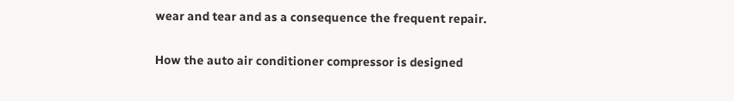wear and tear and as a consequence the frequent repair.

How the auto air conditioner compressor is designed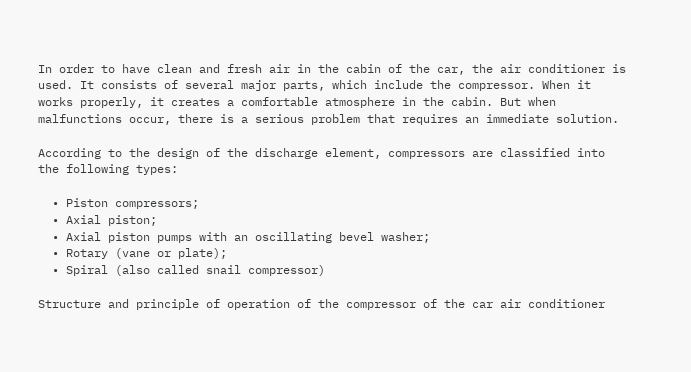In order to have clean and fresh air in the cabin of the car, the air conditioner is used. It consists of several major parts, which include the compressor. When it works properly, it creates a comfortable atmosphere in the cabin. But when malfunctions occur, there is a serious problem that requires an immediate solution.

According to the design of the discharge element, compressors are classified into the following types:

  • Piston compressors;
  • Axial piston;
  • Axial piston pumps with an oscillating bevel washer;
  • Rotary (vane or plate);
  • Spiral (also called snail compressor)

Structure and principle of operation of the compressor of the car air conditioner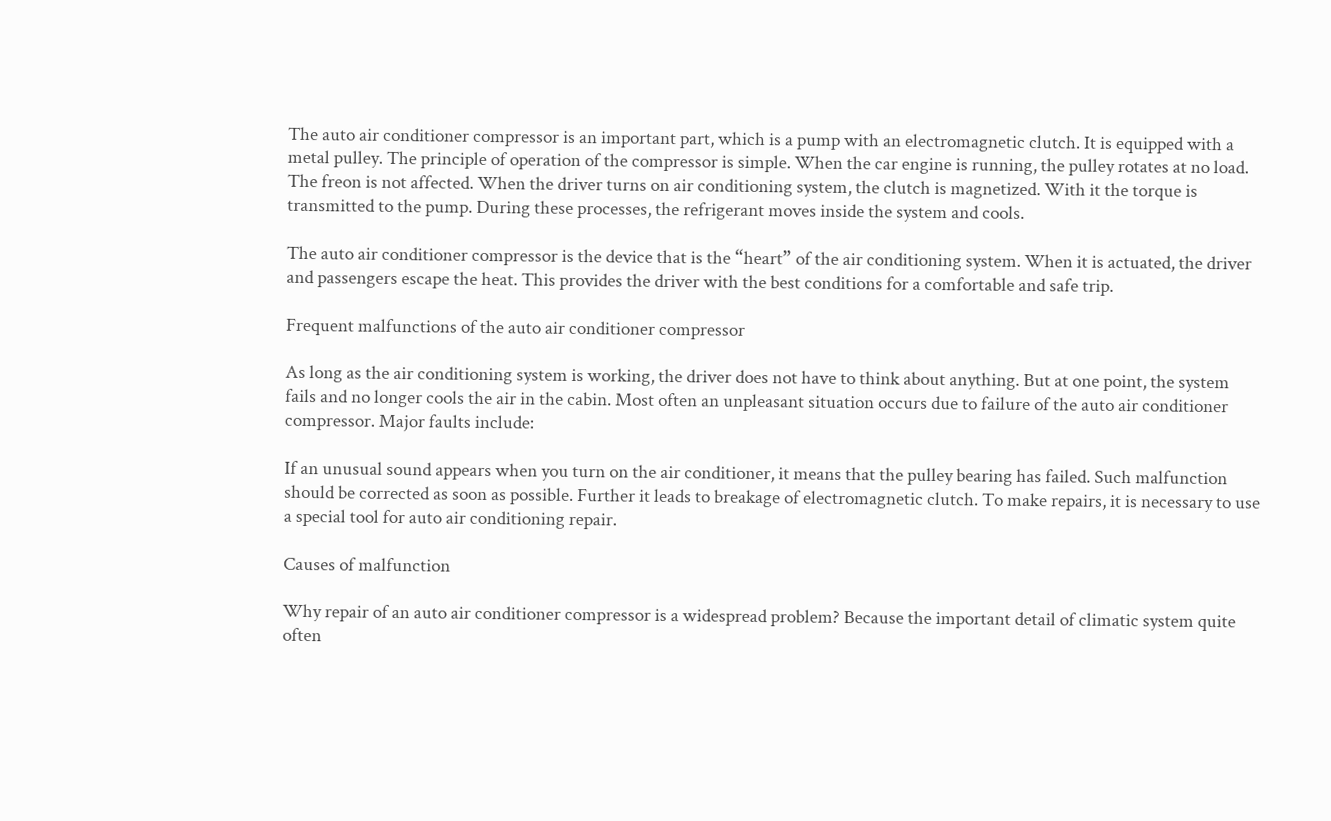The auto air conditioner compressor is an important part, which is a pump with an electromagnetic clutch. It is equipped with a metal pulley. The principle of operation of the compressor is simple. When the car engine is running, the pulley rotates at no load. The freon is not affected. When the driver turns on air conditioning system, the clutch is magnetized. With it the torque is transmitted to the pump. During these processes, the refrigerant moves inside the system and cools.

The auto air conditioner compressor is the device that is the “heart” of the air conditioning system. When it is actuated, the driver and passengers escape the heat. This provides the driver with the best conditions for a comfortable and safe trip.

Frequent malfunctions of the auto air conditioner compressor

As long as the air conditioning system is working, the driver does not have to think about anything. But at one point, the system fails and no longer cools the air in the cabin. Most often an unpleasant situation occurs due to failure of the auto air conditioner compressor. Major faults include:

If an unusual sound appears when you turn on the air conditioner, it means that the pulley bearing has failed. Such malfunction should be corrected as soon as possible. Further it leads to breakage of electromagnetic clutch. To make repairs, it is necessary to use a special tool for auto air conditioning repair.

Causes of malfunction

Why repair of an auto air conditioner compressor is a widespread problem? Because the important detail of climatic system quite often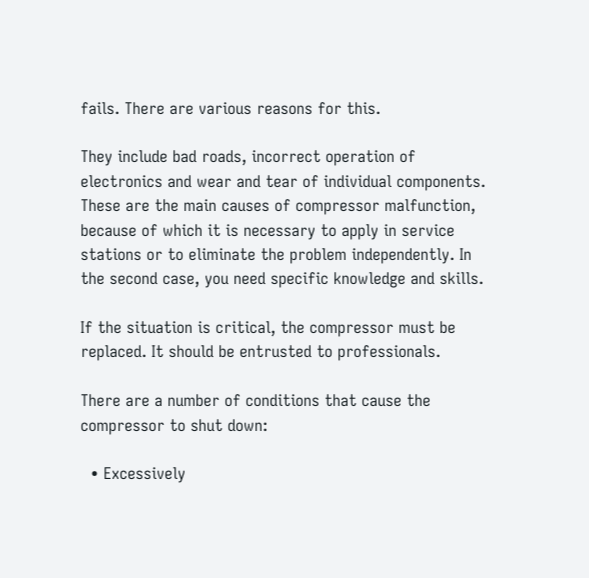fails. There are various reasons for this.

They include bad roads, incorrect operation of electronics and wear and tear of individual components. These are the main causes of compressor malfunction, because of which it is necessary to apply in service stations or to eliminate the problem independently. In the second case, you need specific knowledge and skills.

If the situation is critical, the compressor must be replaced. It should be entrusted to professionals.

There are a number of conditions that cause the compressor to shut down:

  • Excessively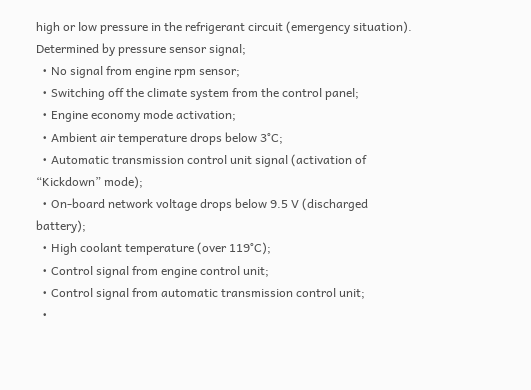high or low pressure in the refrigerant circuit (emergency situation). Determined by pressure sensor signal;
  • No signal from engine rpm sensor;
  • Switching off the climate system from the control panel;
  • Engine economy mode activation;
  • Ambient air temperature drops below 3°C;
  • Automatic transmission control unit signal (activation of “Kickdown” mode);
  • On-board network voltage drops below 9.5 V (discharged battery);
  • High coolant temperature (over 119°C);
  • Control signal from engine control unit;
  • Control signal from automatic transmission control unit;
  •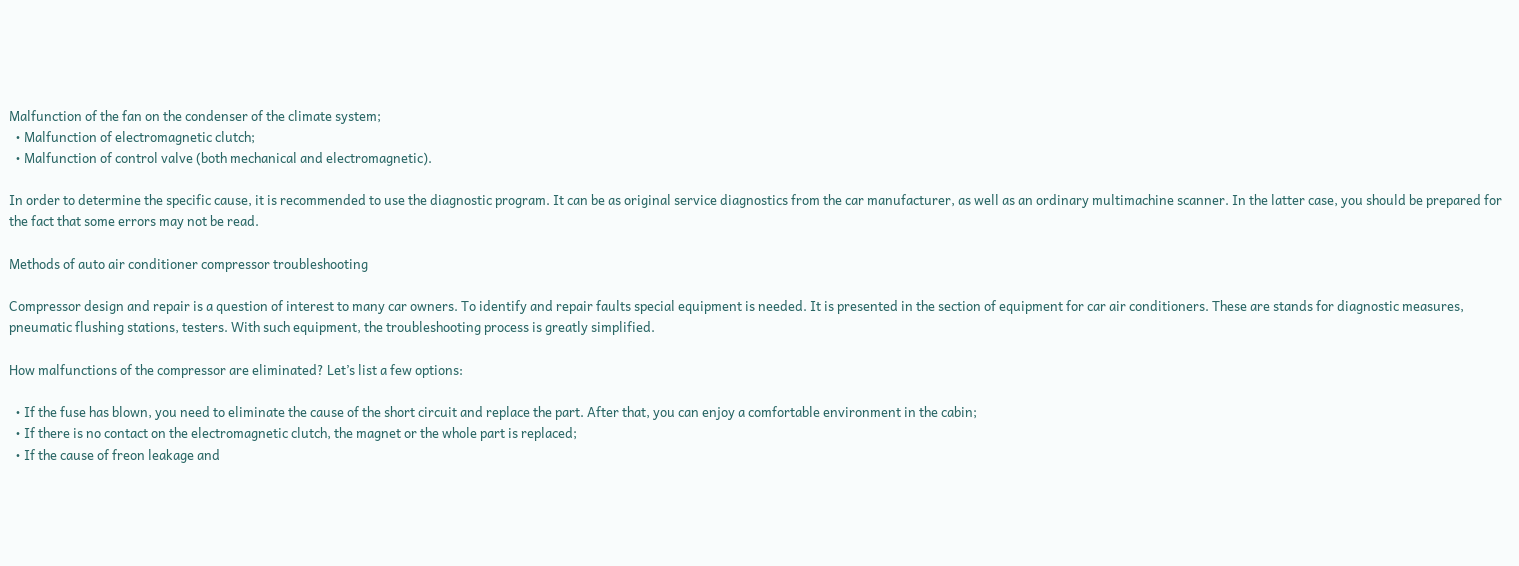Malfunction of the fan on the condenser of the climate system;
  • Malfunction of electromagnetic clutch;
  • Malfunction of control valve (both mechanical and electromagnetic).

In order to determine the specific cause, it is recommended to use the diagnostic program. It can be as original service diagnostics from the car manufacturer, as well as an ordinary multimachine scanner. In the latter case, you should be prepared for the fact that some errors may not be read.

Methods of auto air conditioner compressor troubleshooting

Compressor design and repair is a question of interest to many car owners. To identify and repair faults special equipment is needed. It is presented in the section of equipment for car air conditioners. These are stands for diagnostic measures, pneumatic flushing stations, testers. With such equipment, the troubleshooting process is greatly simplified.

How malfunctions of the compressor are eliminated? Let’s list a few options:

  • If the fuse has blown, you need to eliminate the cause of the short circuit and replace the part. After that, you can enjoy a comfortable environment in the cabin;
  • If there is no contact on the electromagnetic clutch, the magnet or the whole part is replaced;
  • If the cause of freon leakage and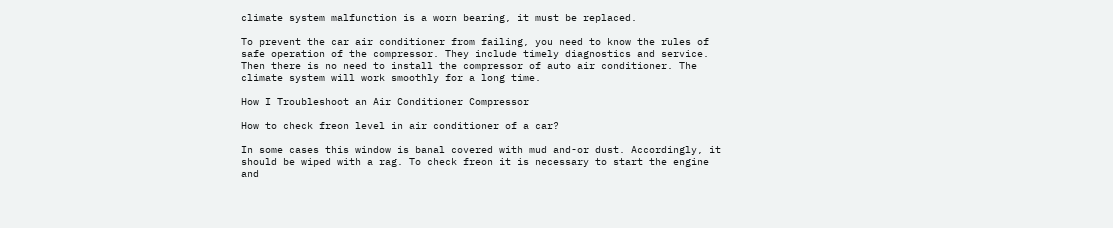climate system malfunction is a worn bearing, it must be replaced.

To prevent the car air conditioner from failing, you need to know the rules of safe operation of the compressor. They include timely diagnostics and service. Then there is no need to install the compressor of auto air conditioner. The climate system will work smoothly for a long time.

How I Troubleshoot an Air Conditioner Compressor

How to check freon level in air conditioner of a car?

In some cases this window is banal covered with mud and-or dust. Accordingly, it should be wiped with a rag. To check freon it is necessary to start the engine and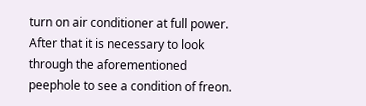turn on air conditioner at full power. After that it is necessary to look through the aforementioned peephole to see a condition of freon.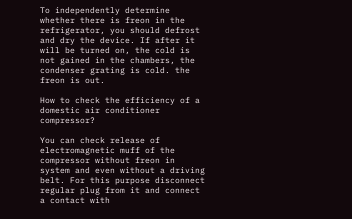To independently determine whether there is freon in the refrigerator, you should defrost and dry the device. If after it will be turned on, the cold is not gained in the chambers, the condenser grating is cold. the freon is out.

How to check the efficiency of a domestic air conditioner compressor?

You can check release of electromagnetic muff of the compressor without freon in system and even without a driving belt. For this purpose disconnect regular plug from it and connect a contact with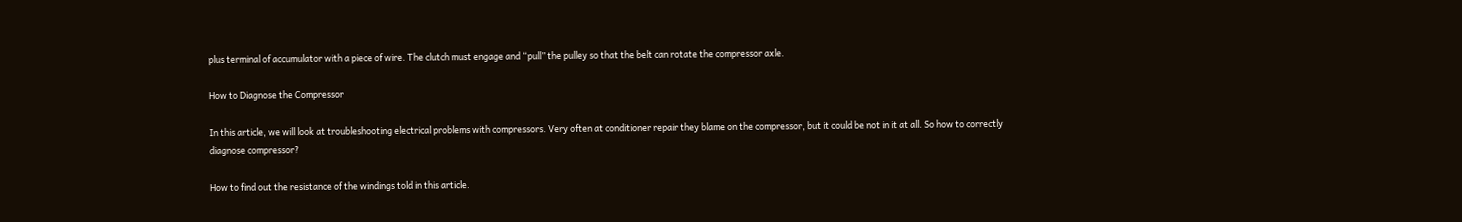plus terminal of accumulator with a piece of wire. The clutch must engage and “pull” the pulley so that the belt can rotate the compressor axle.

How to Diagnose the Compressor

In this article, we will look at troubleshooting electrical problems with compressors. Very often at conditioner repair they blame on the compressor, but it could be not in it at all. So how to correctly diagnose compressor?

How to find out the resistance of the windings told in this article.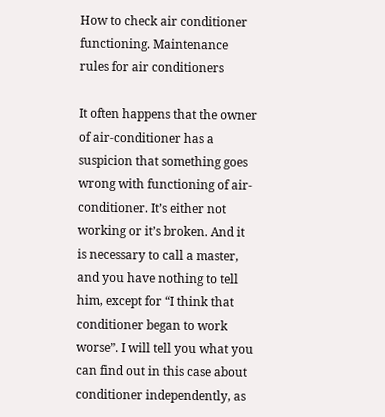How to check air conditioner functioning. Maintenance rules for air conditioners

It often happens that the owner of air-conditioner has a suspicion that something goes wrong with functioning of air-conditioner. It’s either not working or it’s broken. And it is necessary to call a master, and you have nothing to tell him, except for “I think that conditioner began to work worse”. I will tell you what you can find out in this case about conditioner independently, as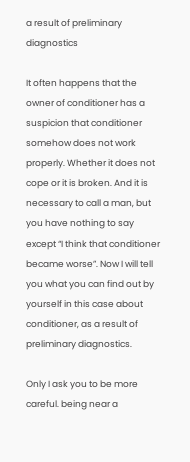a result of preliminary diagnostics

It often happens that the owner of conditioner has a suspicion that conditioner somehow does not work properly. Whether it does not cope or it is broken. And it is necessary to call a man, but you have nothing to say except “I think that conditioner became worse”. Now I will tell you what you can find out by yourself in this case about conditioner, as a result of preliminary diagnostics.

Only I ask you to be more careful. being near a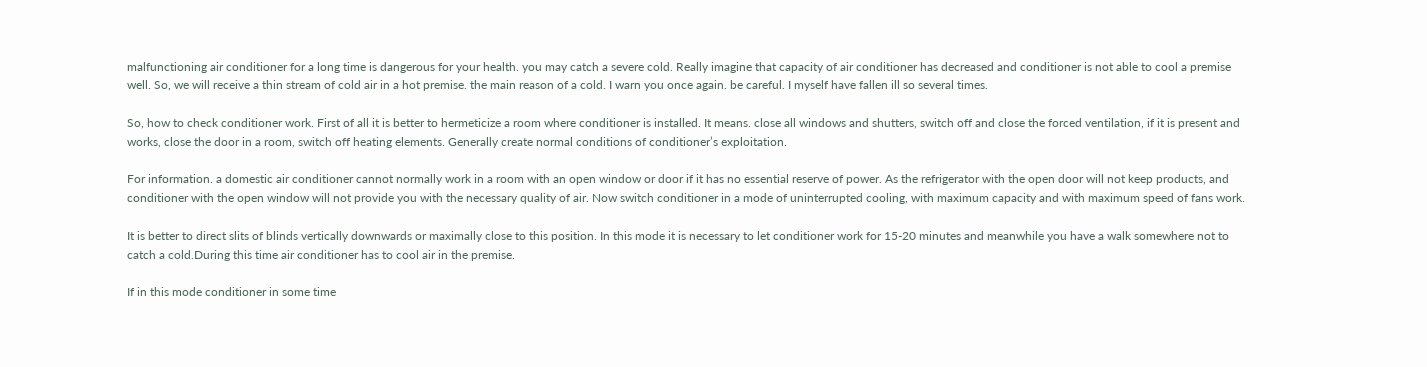malfunctioning air conditioner for a long time is dangerous for your health. you may catch a severe cold. Really imagine that capacity of air conditioner has decreased and conditioner is not able to cool a premise well. So, we will receive a thin stream of cold air in a hot premise. the main reason of a cold. I warn you once again. be careful. I myself have fallen ill so several times.

So, how to check conditioner work. First of all it is better to hermeticize a room where conditioner is installed. It means. close all windows and shutters, switch off and close the forced ventilation, if it is present and works, close the door in a room, switch off heating elements. Generally create normal conditions of conditioner’s exploitation.

For information. a domestic air conditioner cannot normally work in a room with an open window or door if it has no essential reserve of power. As the refrigerator with the open door will not keep products, and conditioner with the open window will not provide you with the necessary quality of air. Now switch conditioner in a mode of uninterrupted cooling, with maximum capacity and with maximum speed of fans work.

It is better to direct slits of blinds vertically downwards or maximally close to this position. In this mode it is necessary to let conditioner work for 15-20 minutes and meanwhile you have a walk somewhere not to catch a cold.During this time air conditioner has to cool air in the premise.

If in this mode conditioner in some time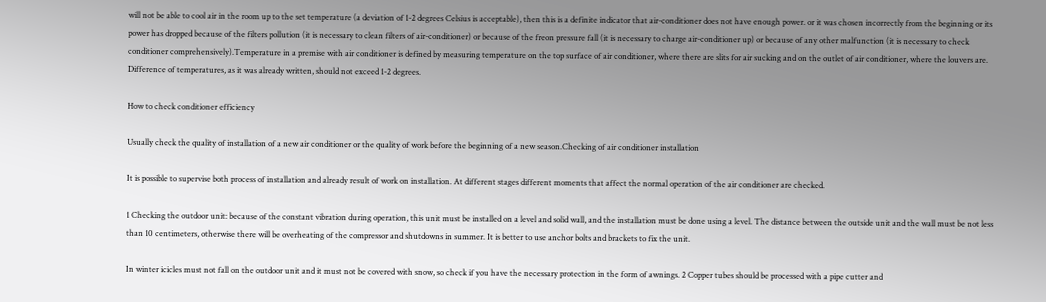will not be able to cool air in the room up to the set temperature (a deviation of 1-2 degrees Celsius is acceptable), then this is a definite indicator that air-conditioner does not have enough power. or it was chosen incorrectly from the beginning or its power has dropped because of the filters pollution (it is necessary to clean filters of air-conditioner) or because of the freon pressure fall (it is necessary to charge air-conditioner up) or because of any other malfunction (it is necessary to check conditioner comprehensively).Temperature in a premise with air conditioner is defined by measuring temperature on the top surface of air conditioner, where there are slits for air sucking and on the outlet of air conditioner, where the louvers are. Difference of temperatures, as it was already written, should not exceed 1-2 degrees.

How to check conditioner efficiency

Usually check the quality of installation of a new air conditioner or the quality of work before the beginning of a new season.Checking of air conditioner installation

It is possible to supervise both process of installation and already result of work on installation. At different stages different moments that affect the normal operation of the air conditioner are checked.

1 Checking the outdoor unit: because of the constant vibration during operation, this unit must be installed on a level and solid wall, and the installation must be done using a level. The distance between the outside unit and the wall must be not less than 10 centimeters, otherwise there will be overheating of the compressor and shutdowns in summer. It is better to use anchor bolts and brackets to fix the unit.

In winter icicles must not fall on the outdoor unit and it must not be covered with snow, so check if you have the necessary protection in the form of awnings. 2 Copper tubes should be processed with a pipe cutter and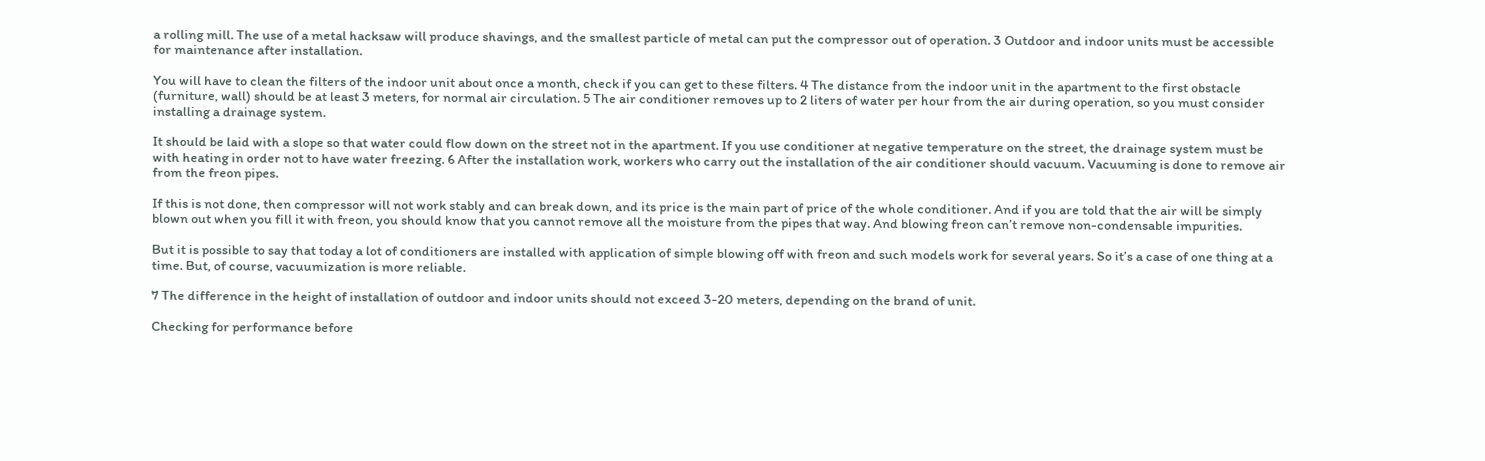a rolling mill. The use of a metal hacksaw will produce shavings, and the smallest particle of metal can put the compressor out of operation. 3 Outdoor and indoor units must be accessible for maintenance after installation.

You will have to clean the filters of the indoor unit about once a month, check if you can get to these filters. 4 The distance from the indoor unit in the apartment to the first obstacle (furniture, wall) should be at least 3 meters, for normal air circulation. 5 The air conditioner removes up to 2 liters of water per hour from the air during operation, so you must consider installing a drainage system.

It should be laid with a slope so that water could flow down on the street not in the apartment. If you use conditioner at negative temperature on the street, the drainage system must be with heating in order not to have water freezing. 6 After the installation work, workers who carry out the installation of the air conditioner should vacuum. Vacuuming is done to remove air from the freon pipes.

If this is not done, then compressor will not work stably and can break down, and its price is the main part of price of the whole conditioner. And if you are told that the air will be simply blown out when you fill it with freon, you should know that you cannot remove all the moisture from the pipes that way. And blowing freon can’t remove non-condensable impurities.

But it is possible to say that today a lot of conditioners are installed with application of simple blowing off with freon and such models work for several years. So it’s a case of one thing at a time. But, of course, vacuumization is more reliable.

7 The difference in the height of installation of outdoor and indoor units should not exceed 3-20 meters, depending on the brand of unit.

Checking for performance before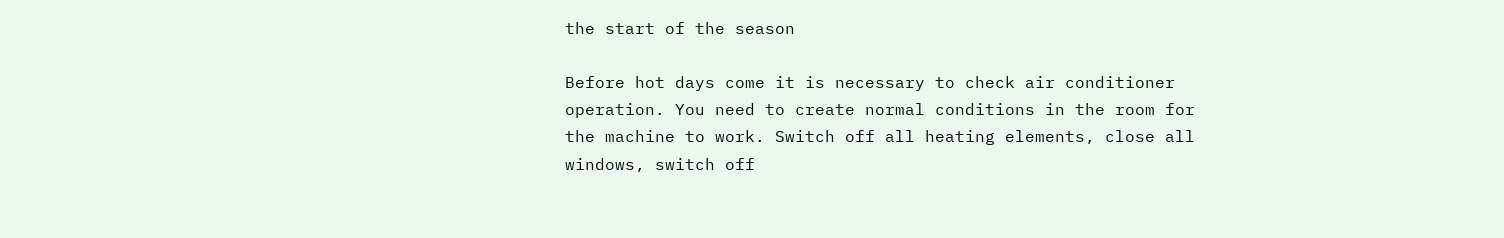the start of the season

Before hot days come it is necessary to check air conditioner operation. You need to create normal conditions in the room for the machine to work. Switch off all heating elements, close all windows, switch off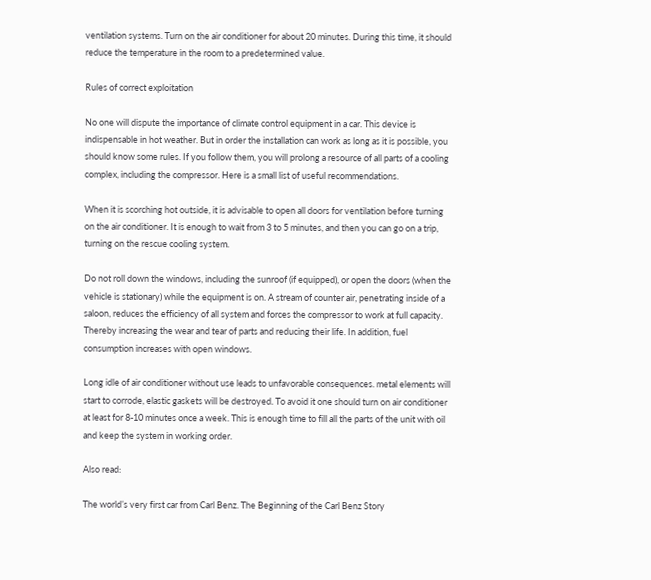ventilation systems. Turn on the air conditioner for about 20 minutes. During this time, it should reduce the temperature in the room to a predetermined value.

Rules of correct exploitation

No one will dispute the importance of climate control equipment in a car. This device is indispensable in hot weather. But in order the installation can work as long as it is possible, you should know some rules. If you follow them, you will prolong a resource of all parts of a cooling complex, including the compressor. Here is a small list of useful recommendations.

When it is scorching hot outside, it is advisable to open all doors for ventilation before turning on the air conditioner. It is enough to wait from 3 to 5 minutes, and then you can go on a trip, turning on the rescue cooling system.

Do not roll down the windows, including the sunroof (if equipped), or open the doors (when the vehicle is stationary) while the equipment is on. A stream of counter air, penetrating inside of a saloon, reduces the efficiency of all system and forces the compressor to work at full capacity. Thereby increasing the wear and tear of parts and reducing their life. In addition, fuel consumption increases with open windows.

Long idle of air conditioner without use leads to unfavorable consequences. metal elements will start to corrode, elastic gaskets will be destroyed. To avoid it one should turn on air conditioner at least for 8-10 minutes once a week. This is enough time to fill all the parts of the unit with oil and keep the system in working order.

Also read:

The world’s very first car from Carl Benz. The Beginning of the Carl Benz Story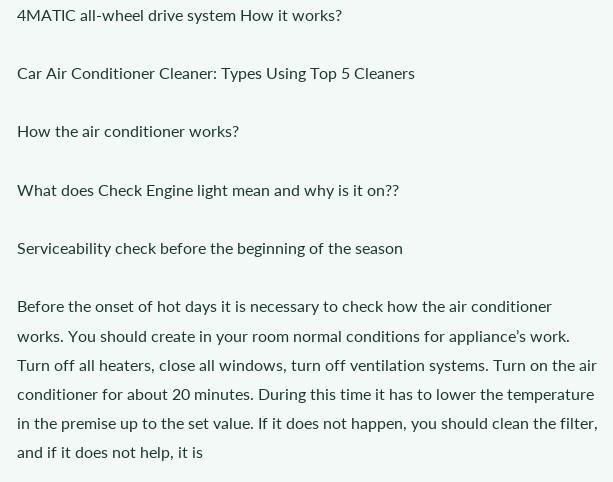4MATIC all-wheel drive system How it works?

Car Air Conditioner Cleaner: Types Using Top 5 Cleaners

How the air conditioner works?

What does Check Engine light mean and why is it on??

Serviceability check before the beginning of the season

Before the onset of hot days it is necessary to check how the air conditioner works. You should create in your room normal conditions for appliance’s work. Turn off all heaters, close all windows, turn off ventilation systems. Turn on the air conditioner for about 20 minutes. During this time it has to lower the temperature in the premise up to the set value. If it does not happen, you should clean the filter, and if it does not help, it is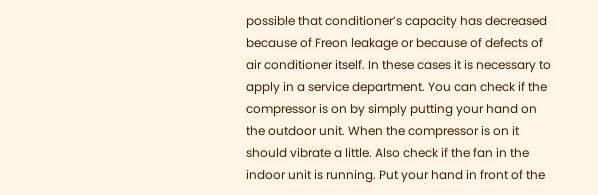possible that conditioner’s capacity has decreased because of Freon leakage or because of defects of air conditioner itself. In these cases it is necessary to apply in a service department. You can check if the compressor is on by simply putting your hand on the outdoor unit. When the compressor is on it should vibrate a little. Also check if the fan in the indoor unit is running. Put your hand in front of the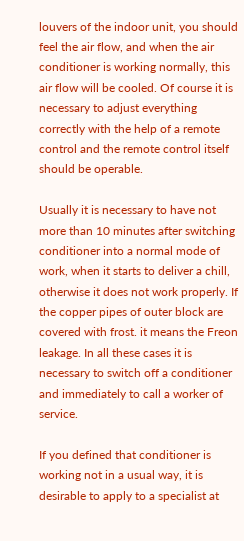louvers of the indoor unit, you should feel the air flow, and when the air conditioner is working normally, this air flow will be cooled. Of course it is necessary to adjust everything correctly with the help of a remote control and the remote control itself should be operable.

Usually it is necessary to have not more than 10 minutes after switching conditioner into a normal mode of work, when it starts to deliver a chill, otherwise it does not work properly. If the copper pipes of outer block are covered with frost. it means the Freon leakage. In all these cases it is necessary to switch off a conditioner and immediately to call a worker of service.

If you defined that conditioner is working not in a usual way, it is desirable to apply to a specialist at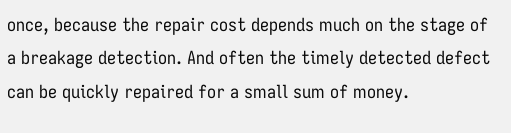once, because the repair cost depends much on the stage of a breakage detection. And often the timely detected defect can be quickly repaired for a small sum of money.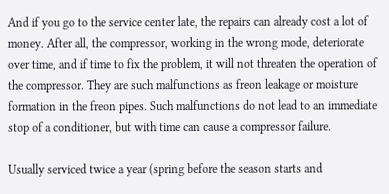And if you go to the service center late, the repairs can already cost a lot of money. After all, the compressor, working in the wrong mode, deteriorate over time, and if time to fix the problem, it will not threaten the operation of the compressor. They are such malfunctions as freon leakage or moisture formation in the freon pipes. Such malfunctions do not lead to an immediate stop of a conditioner, but with time can cause a compressor failure.

Usually serviced twice a year (spring before the season starts and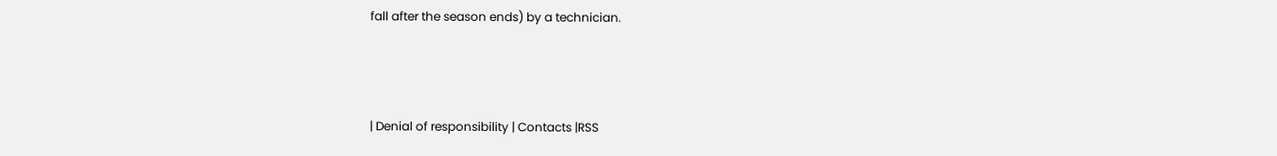fall after the season ends) by a technician.



| Denial of responsibility | Contacts |RSS